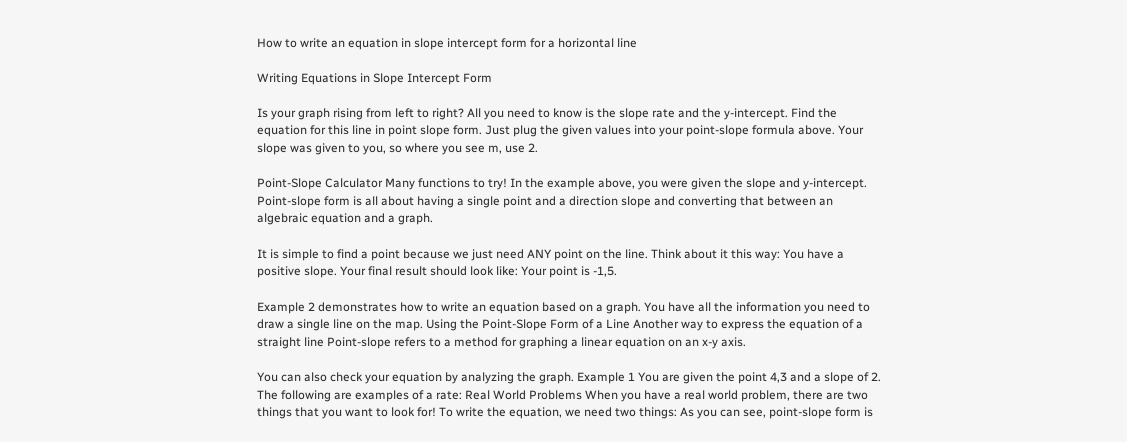How to write an equation in slope intercept form for a horizontal line

Writing Equations in Slope Intercept Form

Is your graph rising from left to right? All you need to know is the slope rate and the y-intercept. Find the equation for this line in point slope form. Just plug the given values into your point-slope formula above. Your slope was given to you, so where you see m, use 2.

Point-Slope Calculator Many functions to try! In the example above, you were given the slope and y-intercept. Point-slope form is all about having a single point and a direction slope and converting that between an algebraic equation and a graph.

It is simple to find a point because we just need ANY point on the line. Think about it this way: You have a positive slope. Your final result should look like: Your point is -1,5.

Example 2 demonstrates how to write an equation based on a graph. You have all the information you need to draw a single line on the map. Using the Point-Slope Form of a Line Another way to express the equation of a straight line Point-slope refers to a method for graphing a linear equation on an x-y axis.

You can also check your equation by analyzing the graph. Example 1 You are given the point 4,3 and a slope of 2. The following are examples of a rate: Real World Problems When you have a real world problem, there are two things that you want to look for! To write the equation, we need two things: As you can see, point-slope form is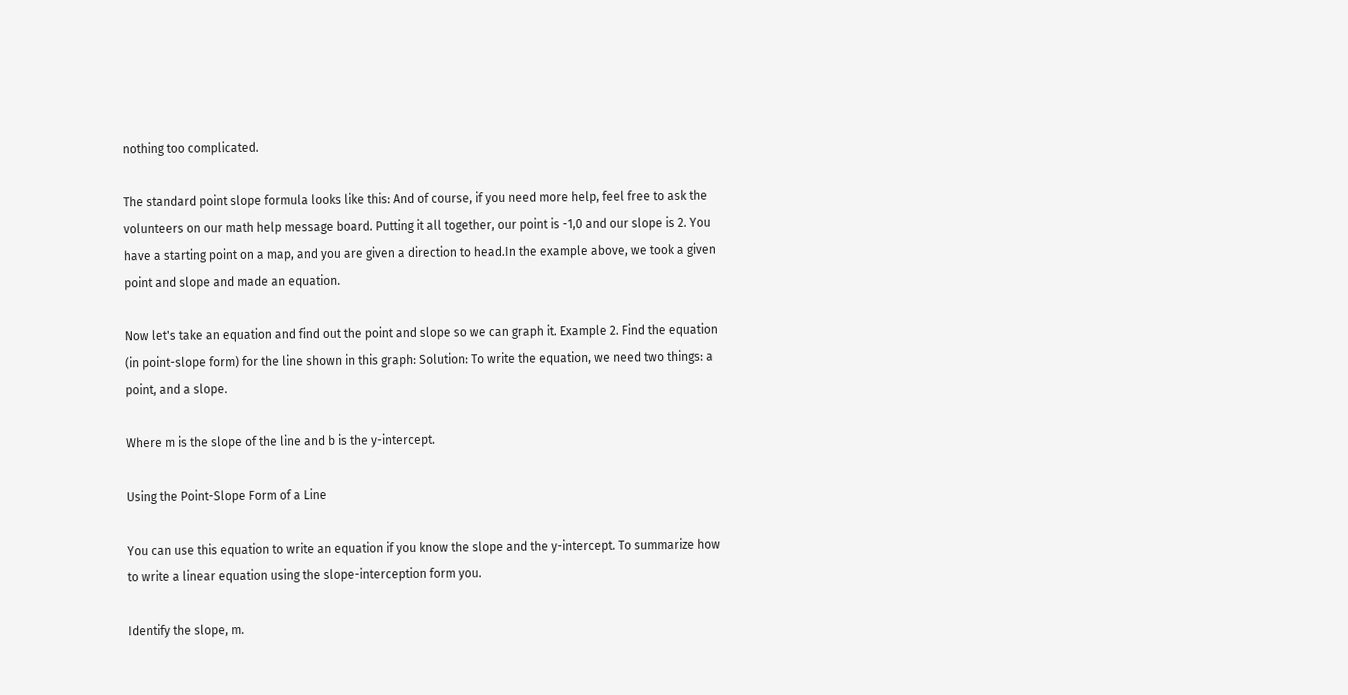nothing too complicated.

The standard point slope formula looks like this: And of course, if you need more help, feel free to ask the volunteers on our math help message board. Putting it all together, our point is -1,0 and our slope is 2. You have a starting point on a map, and you are given a direction to head.In the example above, we took a given point and slope and made an equation.

Now let's take an equation and find out the point and slope so we can graph it. Example 2. Find the equation (in point-slope form) for the line shown in this graph: Solution: To write the equation, we need two things: a point, and a slope.

Where m is the slope of the line and b is the y-intercept.

Using the Point-Slope Form of a Line

You can use this equation to write an equation if you know the slope and the y-intercept. To summarize how to write a linear equation using the slope-interception form you.

Identify the slope, m.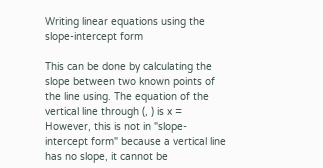Writing linear equations using the slope-intercept form

This can be done by calculating the slope between two known points of the line using. The equation of the vertical line through (, ) is x = However, this is not in "slope-intercept form" because a vertical line has no slope, it cannot be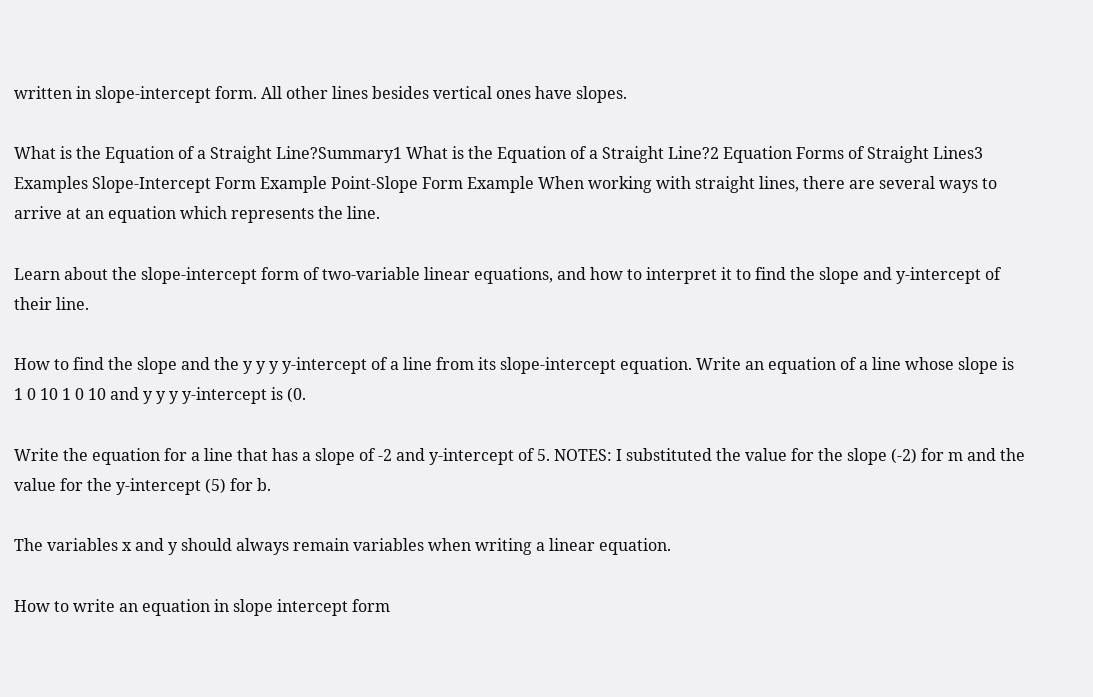written in slope-intercept form. All other lines besides vertical ones have slopes.

What is the Equation of a Straight Line?Summary1 What is the Equation of a Straight Line?2 Equation Forms of Straight Lines3 Examples Slope-Intercept Form Example Point-Slope Form Example When working with straight lines, there are several ways to arrive at an equation which represents the line.

Learn about the slope-intercept form of two-variable linear equations, and how to interpret it to find the slope and y-intercept of their line.

How to find the slope and the y y y y-intercept of a line from its slope-intercept equation. Write an equation of a line whose slope is 1 0 10 1 0 10 and y y y y-intercept is (0.

Write the equation for a line that has a slope of -2 and y-intercept of 5. NOTES: I substituted the value for the slope (-2) for m and the value for the y-intercept (5) for b.

The variables x and y should always remain variables when writing a linear equation.

How to write an equation in slope intercept form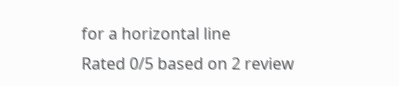for a horizontal line
Rated 0/5 based on 2 review